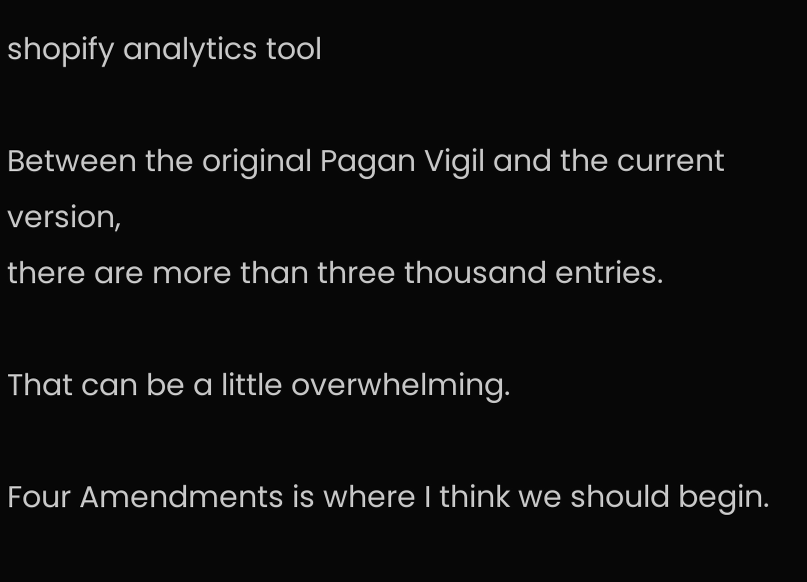shopify analytics tool

Between the original Pagan Vigil and the current version,
there are more than three thousand entries.

That can be a little overwhelming.

Four Amendments is where I think we should begin.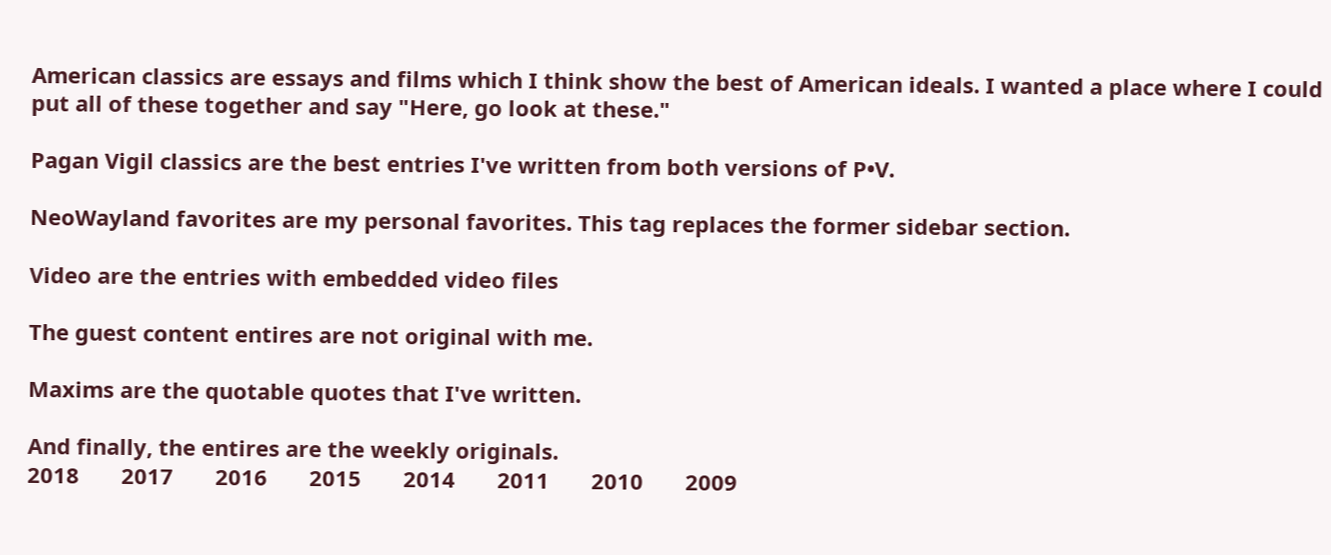American classics are essays and films which I think show the best of American ideals. I wanted a place where I could put all of these together and say "Here, go look at these."

Pagan Vigil classics are the best entries I've written from both versions of P•V.

NeoWayland favorites are my personal favorites. This tag replaces the former sidebar section.

Video are the entries with embedded video files

The guest content entires are not original with me.

Maxims are the quotable quotes that I've written.

And finally, the entires are the weekly originals.
2018       2017       2016       2015       2014       2011       2010       2009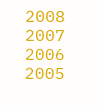2008       2007       2006       2005